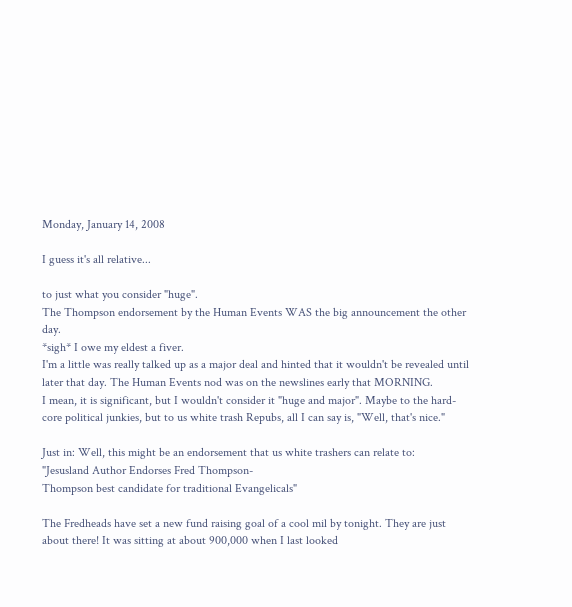Monday, January 14, 2008

I guess it's all relative...

to just what you consider "huge".
The Thompson endorsement by the Human Events WAS the big announcement the other day.
*sigh* I owe my eldest a fiver.
I'm a little was really talked up as a major deal and hinted that it wouldn't be revealed until later that day. The Human Events nod was on the newslines early that MORNING.
I mean, it is significant, but I wouldn't consider it "huge and major". Maybe to the hard-core political junkies, but to us white trash Repubs, all I can say is, "Well, that's nice."

Just in: Well, this might be an endorsement that us white trashers can relate to:
"Jesusland Author Endorses Fred Thompson-
Thompson best candidate for traditional Evangelicals"

The Fredheads have set a new fund raising goal of a cool mil by tonight. They are just about there! It was sitting at about 900,000 when I last looked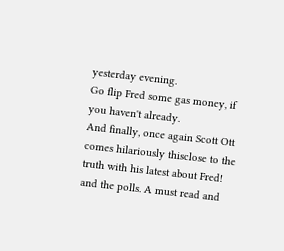yesterday evening.
Go flip Fred some gas money, if you haven't already.
And finally, once again Scott Ott comes hilariously thisclose to the truth with his latest about Fred! and the polls. A must read and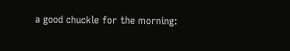a good chuckle for the morning: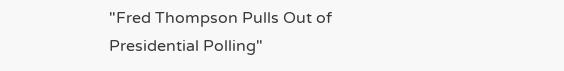"Fred Thompson Pulls Out of Presidential Polling"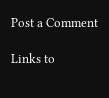Post a Comment

Links to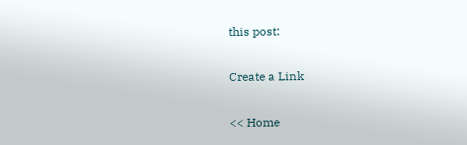this post:

Create a Link

<< Home